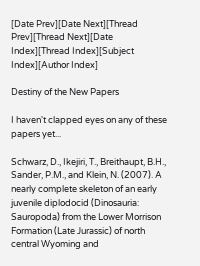[Date Prev][Date Next][Thread Prev][Thread Next][Date Index][Thread Index][Subject Index][Author Index]

Destiny of the New Papers

I haven't clapped eyes on any of these papers yet...

Schwarz, D., Ikejiri, T., Breithaupt, B.H., Sander, P.M., and Klein, N. (2007). A nearly complete skeleton of an early juvenile diplodocid (Dinosauria: Sauropoda) from the Lower Morrison Formation (Late Jurassic) of north central Wyoming and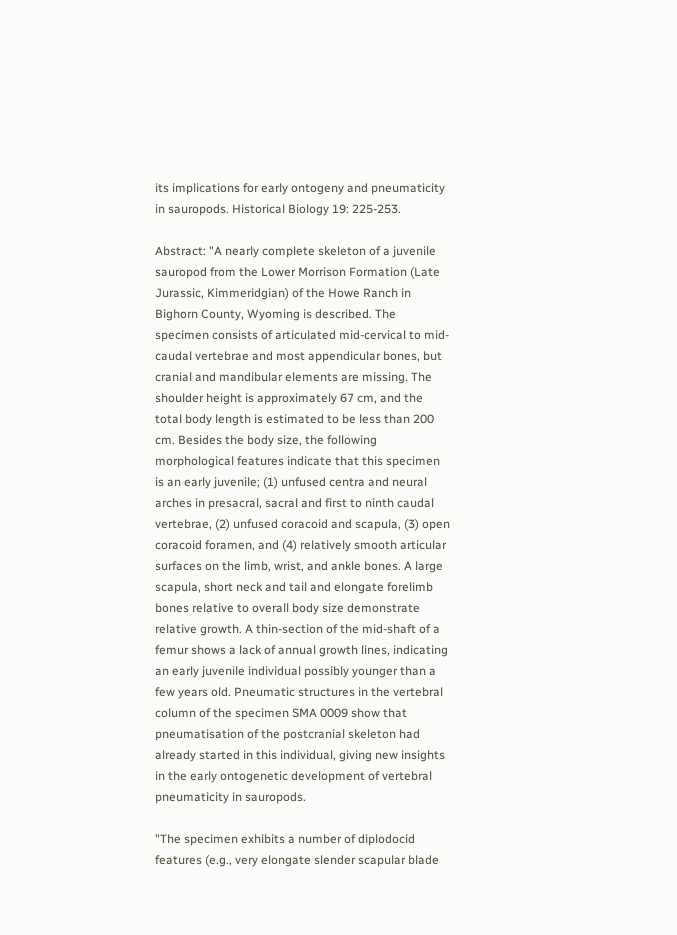its implications for early ontogeny and pneumaticity in sauropods. Historical Biology 19: 225-253.

Abstract: "A nearly complete skeleton of a juvenile sauropod from the Lower Morrison Formation (Late Jurassic, Kimmeridgian) of the Howe Ranch in Bighorn County, Wyoming is described. The specimen consists of articulated mid-cervical to mid-caudal vertebrae and most appendicular bones, but cranial and mandibular elements are missing. The shoulder height is approximately 67 cm, and the total body length is estimated to be less than 200 cm. Besides the body size, the following morphological features indicate that this specimen is an early juvenile; (1) unfused centra and neural arches in presacral, sacral and first to ninth caudal vertebrae, (2) unfused coracoid and scapula, (3) open coracoid foramen, and (4) relatively smooth articular surfaces on the limb, wrist, and ankle bones. A large scapula, short neck and tail and elongate forelimb bones relative to overall body size demonstrate relative growth. A thin-section of the mid-shaft of a femur shows a lack of annual growth lines, indicating an early juvenile individual possibly younger than a few years old. Pneumatic structures in the vertebral column of the specimen SMA 0009 show that pneumatisation of the postcranial skeleton had already started in this individual, giving new insights in the early ontogenetic development of vertebral pneumaticity in sauropods.

"The specimen exhibits a number of diplodocid features (e.g., very elongate slender scapular blade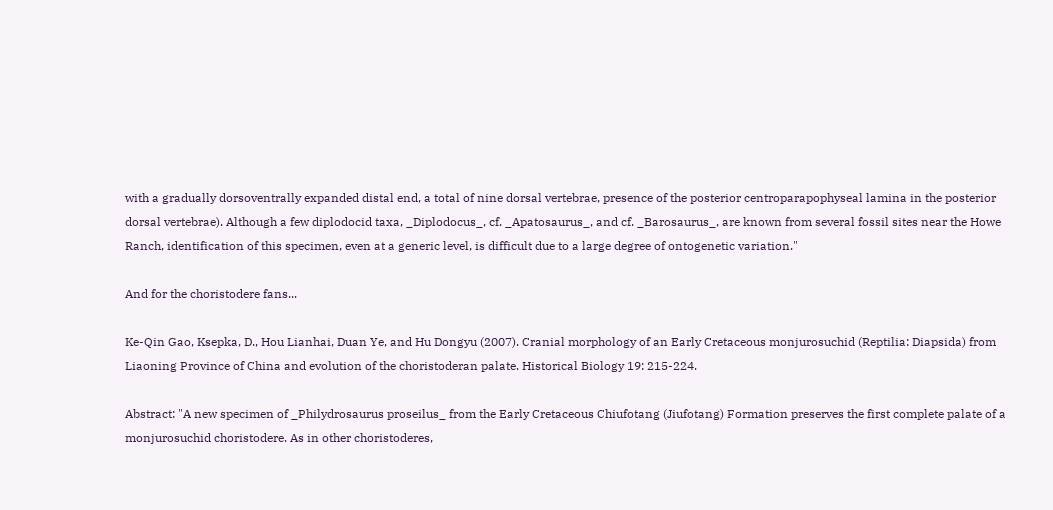with a gradually dorsoventrally expanded distal end, a total of nine dorsal vertebrae, presence of the posterior centroparapophyseal lamina in the posterior dorsal vertebrae). Although a few diplodocid taxa, _Diplodocus_, cf. _Apatosaurus_, and cf. _Barosaurus_, are known from several fossil sites near the Howe Ranch, identification of this specimen, even at a generic level, is difficult due to a large degree of ontogenetic variation."

And for the choristodere fans...

Ke-Qin Gao, Ksepka, D., Hou Lianhai, Duan Ye, and Hu Dongyu (2007). Cranial morphology of an Early Cretaceous monjurosuchid (Reptilia: Diapsida) from Liaoning Province of China and evolution of the choristoderan palate. Historical Biology 19: 215-224.

Abstract: "A new specimen of _Philydrosaurus proseilus_ from the Early Cretaceous Chiufotang (Jiufotang) Formation preserves the first complete palate of a monjurosuchid choristodere. As in other choristoderes,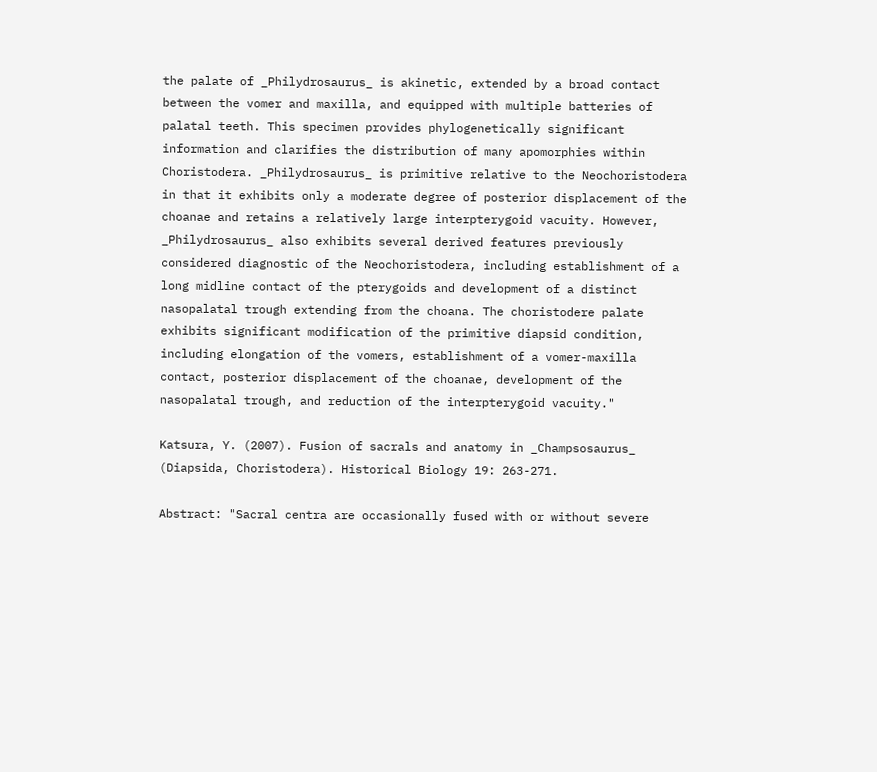the palate of _Philydrosaurus_ is akinetic, extended by a broad contact between the vomer and maxilla, and equipped with multiple batteries of palatal teeth. This specimen provides phylogenetically significant information and clarifies the distribution of many apomorphies within Choristodera. _Philydrosaurus_ is primitive relative to the Neochoristodera in that it exhibits only a moderate degree of posterior displacement of the choanae and retains a relatively large interpterygoid vacuity. However, _Philydrosaurus_ also exhibits several derived features previously considered diagnostic of the Neochoristodera, including establishment of a long midline contact of the pterygoids and development of a distinct nasopalatal trough extending from the choana. The choristodere palate exhibits significant modification of the primitive diapsid condition, including elongation of the vomers, establishment of a vomer-maxilla contact, posterior displacement of the choanae, development of the nasopalatal trough, and reduction of the interpterygoid vacuity."

Katsura, Y. (2007). Fusion of sacrals and anatomy in _Champsosaurus_ (Diapsida, Choristodera). Historical Biology 19: 263-271.

Abstract: "Sacral centra are occasionally fused with or without severe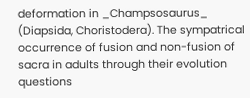deformation in _Champsosaurus_ (Diapsida, Choristodera). The sympatrical occurrence of fusion and non-fusion of sacra in adults through their evolution questions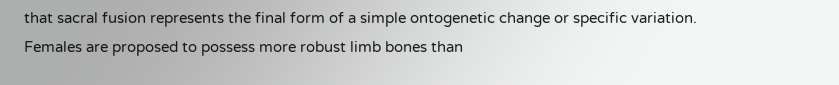that sacral fusion represents the final form of a simple ontogenetic change or specific variation. Females are proposed to possess more robust limb bones than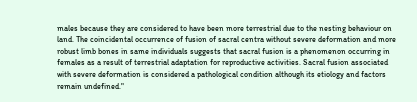males because they are considered to have been more terrestrial due to the nesting behaviour on land. The coincidental occurrence of fusion of sacral centra without severe deformation and more robust limb bones in same individuals suggests that sacral fusion is a phenomenon occurring in females as a result of terrestrial adaptation for reproductive activities. Sacral fusion associated with severe deformation is considered a pathological condition although its etiology and factors remain undefined."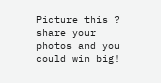Picture this ? share your photos and you could win big!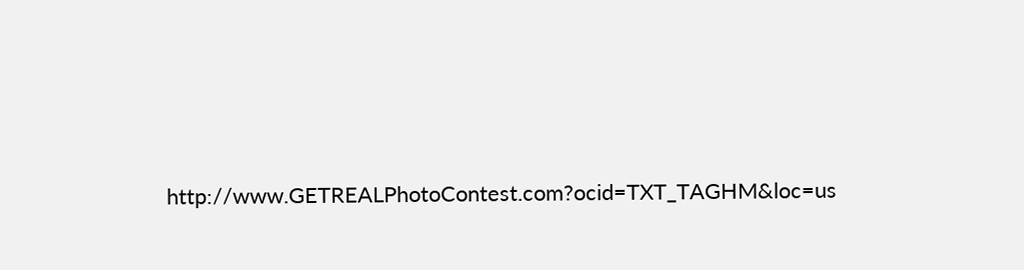http://www.GETREALPhotoContest.com?ocid=TXT_TAGHM&loc=us